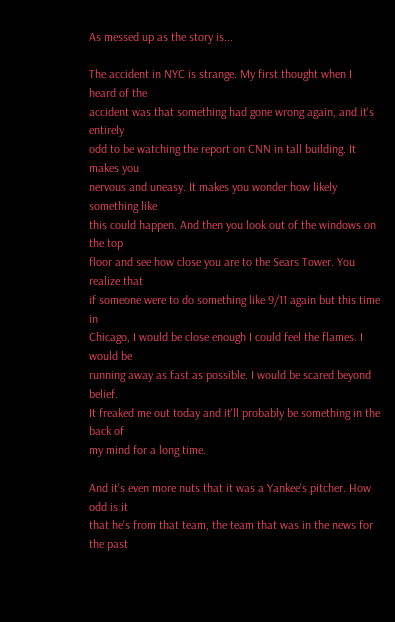As messed up as the story is...

The accident in NYC is strange. My first thought when I heard of the
accident was that something had gone wrong again, and it's entirely
odd to be watching the report on CNN in tall building. It makes you
nervous and uneasy. It makes you wonder how likely something like
this could happen. And then you look out of the windows on the top
floor and see how close you are to the Sears Tower. You realize that
if someone were to do something like 9/11 again but this time in
Chicago, I would be close enough I could feel the flames. I would be
running away as fast as possible. I would be scared beyond belief.
It freaked me out today and it'll probably be something in the back of
my mind for a long time.

And it's even more nuts that it was a Yankee's pitcher. How odd is it
that he's from that team, the team that was in the news for the past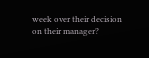week over their decision on their manager?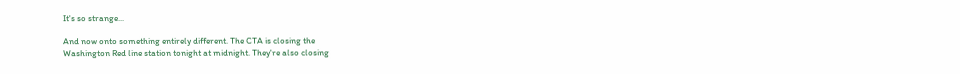It's so strange...

And now onto something entirely different. The CTA is closing the
Washington Red line station tonight at midnight. They're also closing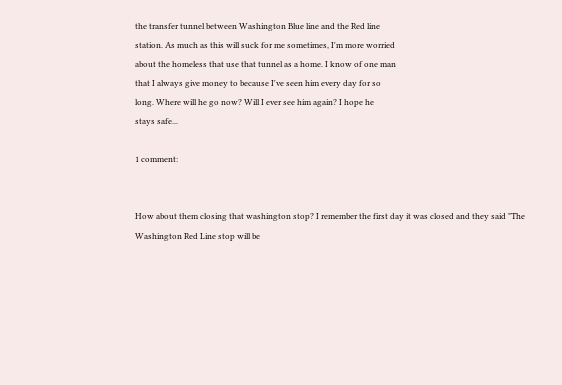the transfer tunnel between Washington Blue line and the Red line
station. As much as this will suck for me sometimes, I'm more worried
about the homeless that use that tunnel as a home. I know of one man
that I always give money to because I've seen him every day for so
long. Where will he go now? Will I ever see him again? I hope he
stays safe...

1 comment:


How about them closing that washington stop? I remember the first day it was closed and they said "The Washington Red Line stop will be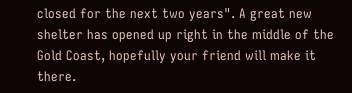closed for the next two years". A great new shelter has opened up right in the middle of the Gold Coast, hopefully your friend will make it there.